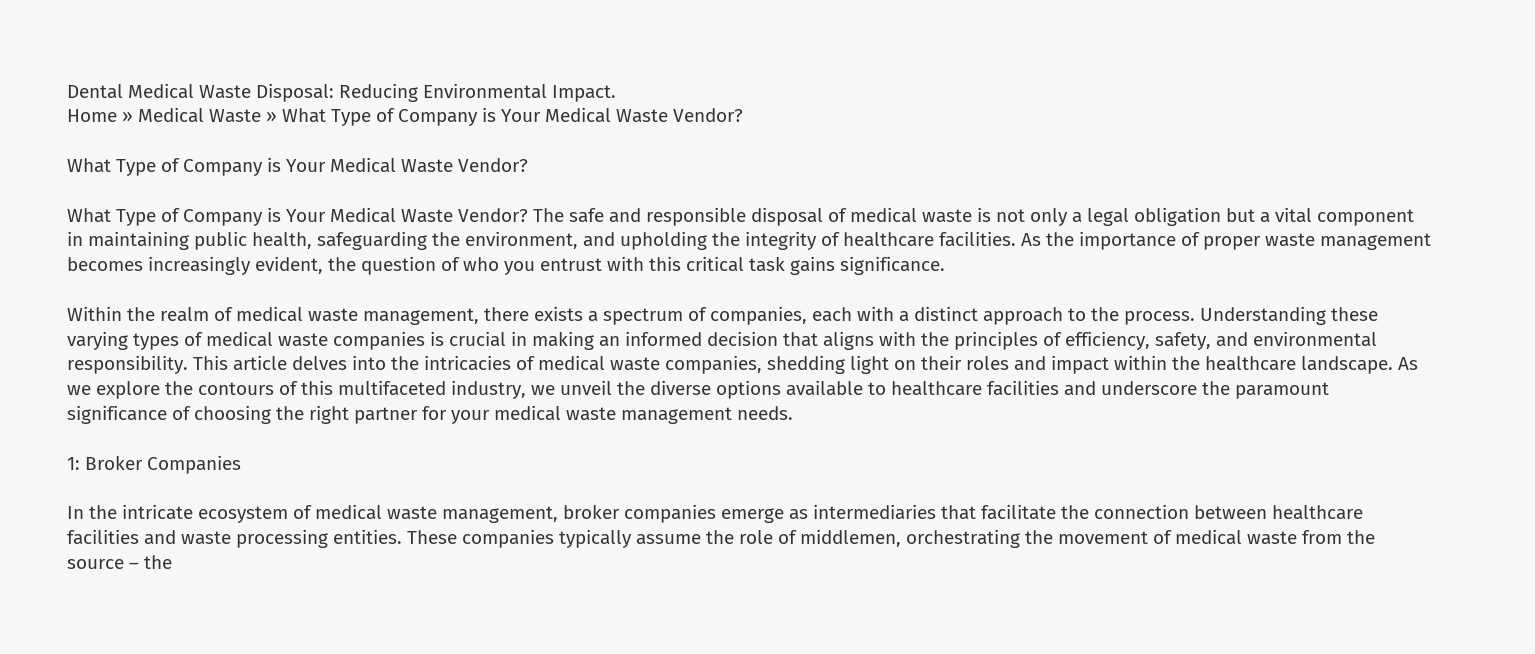Dental Medical Waste Disposal: Reducing Environmental Impact.
Home » Medical Waste » What Type of Company is Your Medical Waste Vendor?

What Type of Company is Your Medical Waste Vendor?

What Type of Company is Your Medical Waste Vendor? The safe and responsible disposal of medical waste is not only a legal obligation but a vital component in maintaining public health, safeguarding the environment, and upholding the integrity of healthcare facilities. As the importance of proper waste management becomes increasingly evident, the question of who you entrust with this critical task gains significance.

Within the realm of medical waste management, there exists a spectrum of companies, each with a distinct approach to the process. Understanding these varying types of medical waste companies is crucial in making an informed decision that aligns with the principles of efficiency, safety, and environmental responsibility. This article delves into the intricacies of medical waste companies, shedding light on their roles and impact within the healthcare landscape. As we explore the contours of this multifaceted industry, we unveil the diverse options available to healthcare facilities and underscore the paramount significance of choosing the right partner for your medical waste management needs.

1: Broker Companies

In the intricate ecosystem of medical waste management, broker companies emerge as intermediaries that facilitate the connection between healthcare facilities and waste processing entities. These companies typically assume the role of middlemen, orchestrating the movement of medical waste from the source – the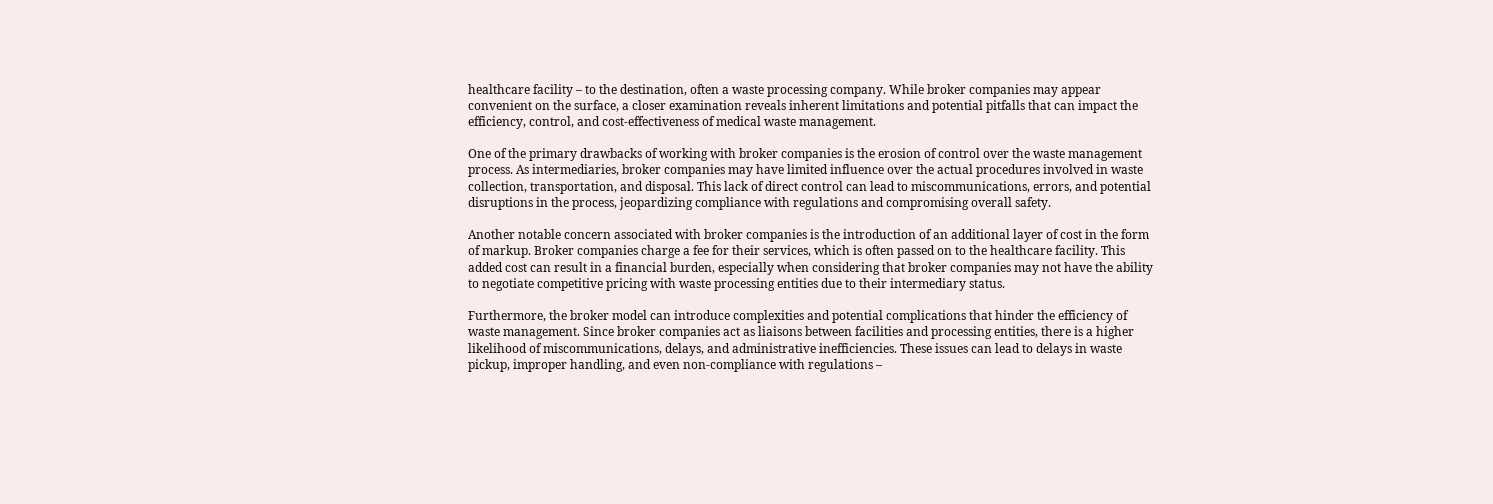healthcare facility – to the destination, often a waste processing company. While broker companies may appear convenient on the surface, a closer examination reveals inherent limitations and potential pitfalls that can impact the efficiency, control, and cost-effectiveness of medical waste management.

One of the primary drawbacks of working with broker companies is the erosion of control over the waste management process. As intermediaries, broker companies may have limited influence over the actual procedures involved in waste collection, transportation, and disposal. This lack of direct control can lead to miscommunications, errors, and potential disruptions in the process, jeopardizing compliance with regulations and compromising overall safety.

Another notable concern associated with broker companies is the introduction of an additional layer of cost in the form of markup. Broker companies charge a fee for their services, which is often passed on to the healthcare facility. This added cost can result in a financial burden, especially when considering that broker companies may not have the ability to negotiate competitive pricing with waste processing entities due to their intermediary status.

Furthermore, the broker model can introduce complexities and potential complications that hinder the efficiency of waste management. Since broker companies act as liaisons between facilities and processing entities, there is a higher likelihood of miscommunications, delays, and administrative inefficiencies. These issues can lead to delays in waste pickup, improper handling, and even non-compliance with regulations –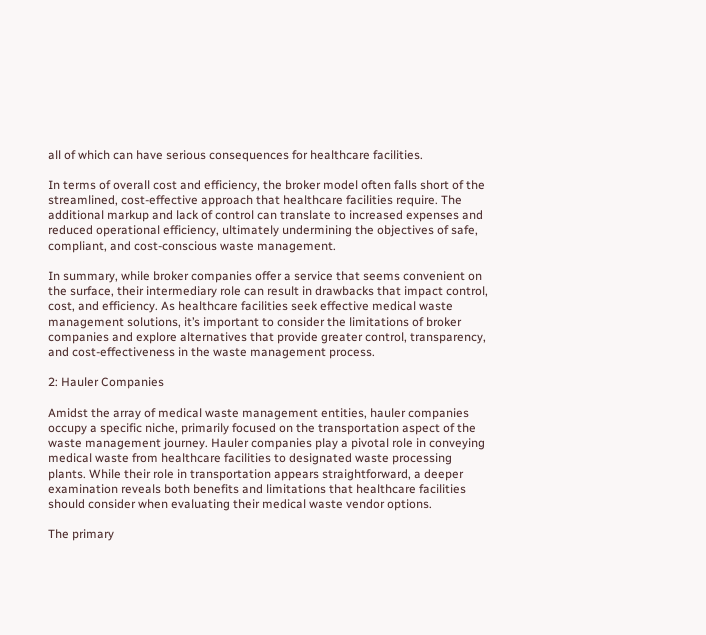all of which can have serious consequences for healthcare facilities.

In terms of overall cost and efficiency, the broker model often falls short of the streamlined, cost-effective approach that healthcare facilities require. The additional markup and lack of control can translate to increased expenses and reduced operational efficiency, ultimately undermining the objectives of safe, compliant, and cost-conscious waste management.

In summary, while broker companies offer a service that seems convenient on the surface, their intermediary role can result in drawbacks that impact control, cost, and efficiency. As healthcare facilities seek effective medical waste management solutions, it’s important to consider the limitations of broker companies and explore alternatives that provide greater control, transparency, and cost-effectiveness in the waste management process.

2: Hauler Companies

Amidst the array of medical waste management entities, hauler companies occupy a specific niche, primarily focused on the transportation aspect of the waste management journey. Hauler companies play a pivotal role in conveying medical waste from healthcare facilities to designated waste processing plants. While their role in transportation appears straightforward, a deeper examination reveals both benefits and limitations that healthcare facilities should consider when evaluating their medical waste vendor options.

The primary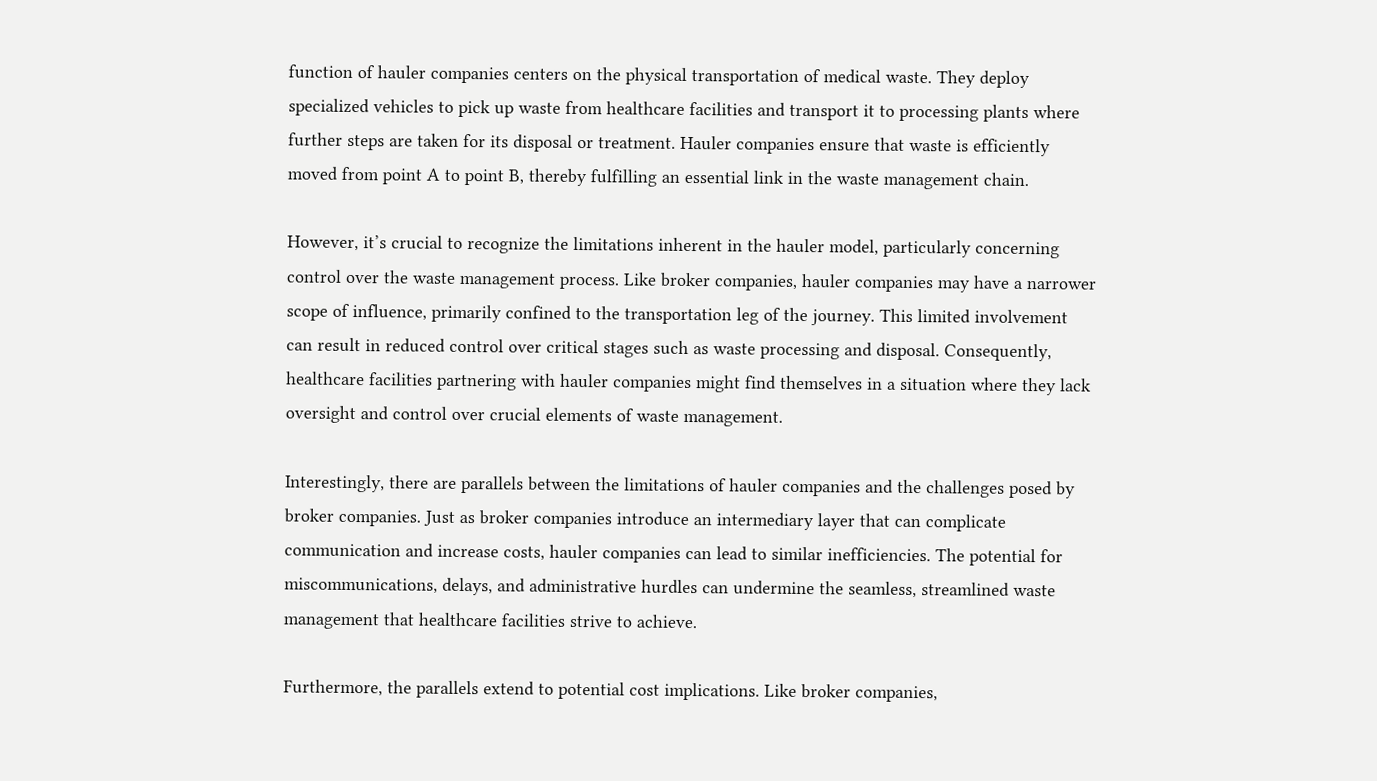function of hauler companies centers on the physical transportation of medical waste. They deploy specialized vehicles to pick up waste from healthcare facilities and transport it to processing plants where further steps are taken for its disposal or treatment. Hauler companies ensure that waste is efficiently moved from point A to point B, thereby fulfilling an essential link in the waste management chain.

However, it’s crucial to recognize the limitations inherent in the hauler model, particularly concerning control over the waste management process. Like broker companies, hauler companies may have a narrower scope of influence, primarily confined to the transportation leg of the journey. This limited involvement can result in reduced control over critical stages such as waste processing and disposal. Consequently, healthcare facilities partnering with hauler companies might find themselves in a situation where they lack oversight and control over crucial elements of waste management.

Interestingly, there are parallels between the limitations of hauler companies and the challenges posed by broker companies. Just as broker companies introduce an intermediary layer that can complicate communication and increase costs, hauler companies can lead to similar inefficiencies. The potential for miscommunications, delays, and administrative hurdles can undermine the seamless, streamlined waste management that healthcare facilities strive to achieve.

Furthermore, the parallels extend to potential cost implications. Like broker companies,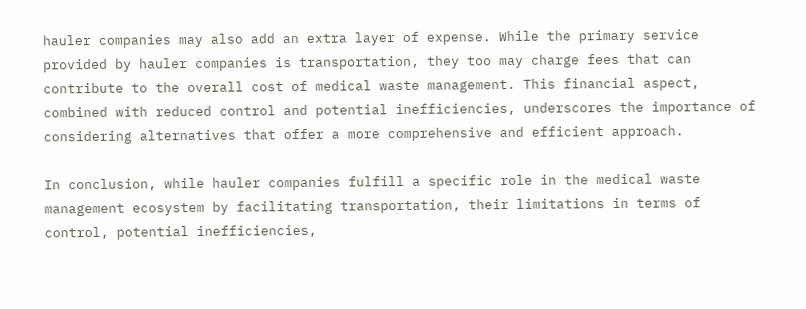hauler companies may also add an extra layer of expense. While the primary service provided by hauler companies is transportation, they too may charge fees that can contribute to the overall cost of medical waste management. This financial aspect, combined with reduced control and potential inefficiencies, underscores the importance of considering alternatives that offer a more comprehensive and efficient approach.

In conclusion, while hauler companies fulfill a specific role in the medical waste management ecosystem by facilitating transportation, their limitations in terms of control, potential inefficiencies,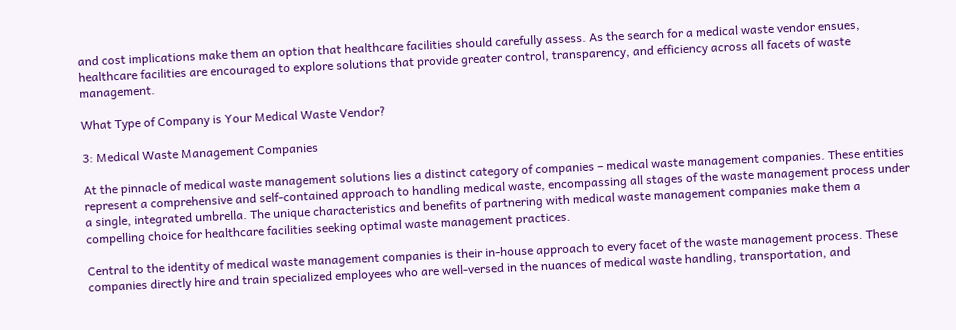and cost implications make them an option that healthcare facilities should carefully assess. As the search for a medical waste vendor ensues, healthcare facilities are encouraged to explore solutions that provide greater control, transparency, and efficiency across all facets of waste management.

What Type of Company is Your Medical Waste Vendor?

3: Medical Waste Management Companies

At the pinnacle of medical waste management solutions lies a distinct category of companies – medical waste management companies. These entities represent a comprehensive and self-contained approach to handling medical waste, encompassing all stages of the waste management process under a single, integrated umbrella. The unique characteristics and benefits of partnering with medical waste management companies make them a compelling choice for healthcare facilities seeking optimal waste management practices.

Central to the identity of medical waste management companies is their in-house approach to every facet of the waste management process. These companies directly hire and train specialized employees who are well-versed in the nuances of medical waste handling, transportation, and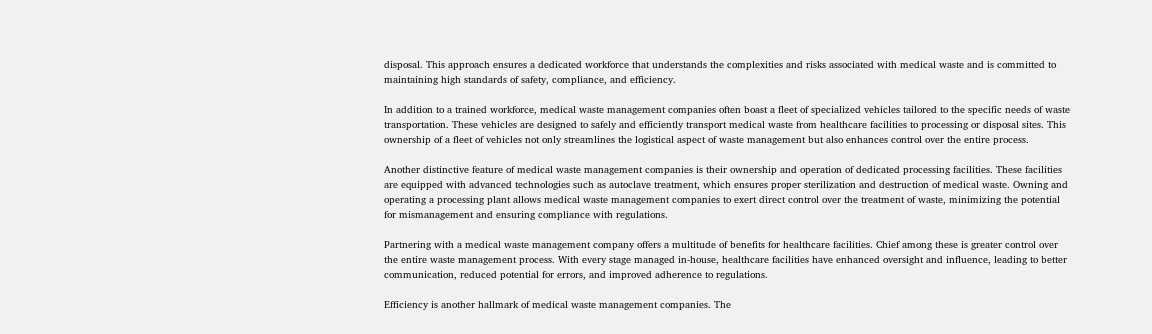disposal. This approach ensures a dedicated workforce that understands the complexities and risks associated with medical waste and is committed to maintaining high standards of safety, compliance, and efficiency.

In addition to a trained workforce, medical waste management companies often boast a fleet of specialized vehicles tailored to the specific needs of waste transportation. These vehicles are designed to safely and efficiently transport medical waste from healthcare facilities to processing or disposal sites. This ownership of a fleet of vehicles not only streamlines the logistical aspect of waste management but also enhances control over the entire process.

Another distinctive feature of medical waste management companies is their ownership and operation of dedicated processing facilities. These facilities are equipped with advanced technologies such as autoclave treatment, which ensures proper sterilization and destruction of medical waste. Owning and operating a processing plant allows medical waste management companies to exert direct control over the treatment of waste, minimizing the potential for mismanagement and ensuring compliance with regulations.

Partnering with a medical waste management company offers a multitude of benefits for healthcare facilities. Chief among these is greater control over the entire waste management process. With every stage managed in-house, healthcare facilities have enhanced oversight and influence, leading to better communication, reduced potential for errors, and improved adherence to regulations.

Efficiency is another hallmark of medical waste management companies. The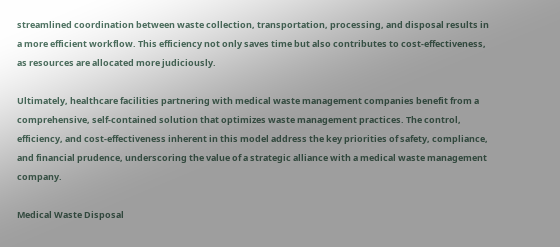streamlined coordination between waste collection, transportation, processing, and disposal results in a more efficient workflow. This efficiency not only saves time but also contributes to cost-effectiveness, as resources are allocated more judiciously.

Ultimately, healthcare facilities partnering with medical waste management companies benefit from a comprehensive, self-contained solution that optimizes waste management practices. The control, efficiency, and cost-effectiveness inherent in this model address the key priorities of safety, compliance, and financial prudence, underscoring the value of a strategic alliance with a medical waste management company.

Medical Waste Disposal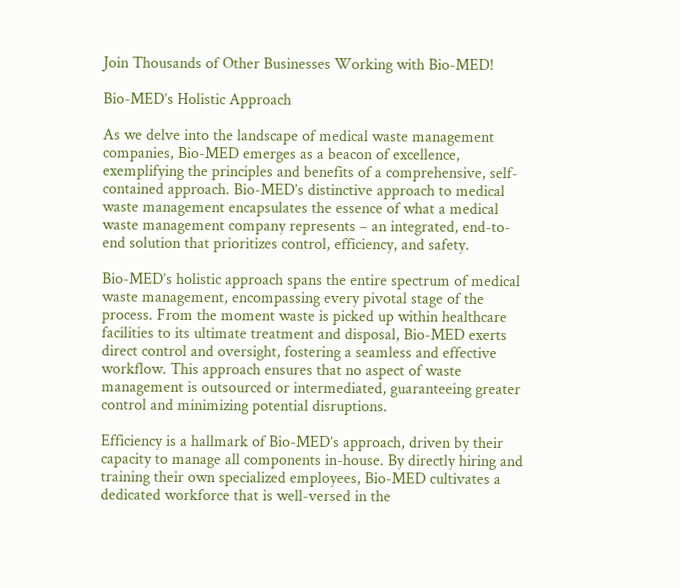Join Thousands of Other Businesses Working with Bio-MED!

Bio-MED’s Holistic Approach

As we delve into the landscape of medical waste management companies, Bio-MED emerges as a beacon of excellence, exemplifying the principles and benefits of a comprehensive, self-contained approach. Bio-MED’s distinctive approach to medical waste management encapsulates the essence of what a medical waste management company represents – an integrated, end-to-end solution that prioritizes control, efficiency, and safety.

Bio-MED’s holistic approach spans the entire spectrum of medical waste management, encompassing every pivotal stage of the process. From the moment waste is picked up within healthcare facilities to its ultimate treatment and disposal, Bio-MED exerts direct control and oversight, fostering a seamless and effective workflow. This approach ensures that no aspect of waste management is outsourced or intermediated, guaranteeing greater control and minimizing potential disruptions.

Efficiency is a hallmark of Bio-MED’s approach, driven by their capacity to manage all components in-house. By directly hiring and training their own specialized employees, Bio-MED cultivates a dedicated workforce that is well-versed in the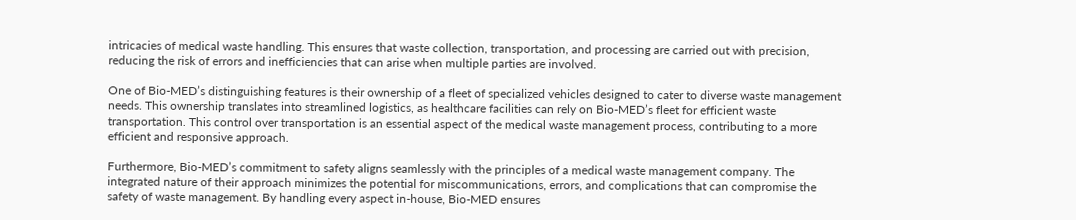intricacies of medical waste handling. This ensures that waste collection, transportation, and processing are carried out with precision, reducing the risk of errors and inefficiencies that can arise when multiple parties are involved.

One of Bio-MED’s distinguishing features is their ownership of a fleet of specialized vehicles designed to cater to diverse waste management needs. This ownership translates into streamlined logistics, as healthcare facilities can rely on Bio-MED’s fleet for efficient waste transportation. This control over transportation is an essential aspect of the medical waste management process, contributing to a more efficient and responsive approach.

Furthermore, Bio-MED’s commitment to safety aligns seamlessly with the principles of a medical waste management company. The integrated nature of their approach minimizes the potential for miscommunications, errors, and complications that can compromise the safety of waste management. By handling every aspect in-house, Bio-MED ensures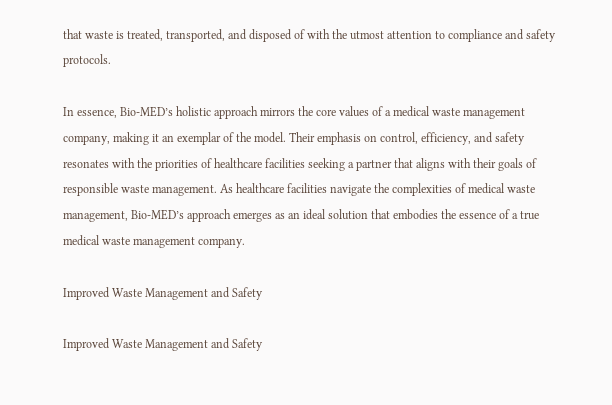that waste is treated, transported, and disposed of with the utmost attention to compliance and safety protocols.

In essence, Bio-MED’s holistic approach mirrors the core values of a medical waste management company, making it an exemplar of the model. Their emphasis on control, efficiency, and safety resonates with the priorities of healthcare facilities seeking a partner that aligns with their goals of responsible waste management. As healthcare facilities navigate the complexities of medical waste management, Bio-MED’s approach emerges as an ideal solution that embodies the essence of a true medical waste management company.

Improved Waste Management and Safety

Improved Waste Management and Safety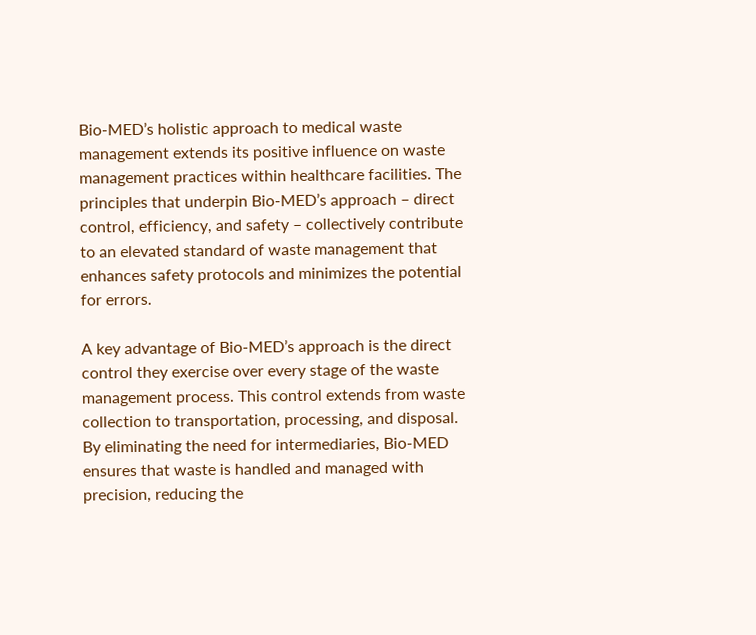Bio-MED’s holistic approach to medical waste management extends its positive influence on waste management practices within healthcare facilities. The principles that underpin Bio-MED’s approach – direct control, efficiency, and safety – collectively contribute to an elevated standard of waste management that enhances safety protocols and minimizes the potential for errors.

A key advantage of Bio-MED’s approach is the direct control they exercise over every stage of the waste management process. This control extends from waste collection to transportation, processing, and disposal. By eliminating the need for intermediaries, Bio-MED ensures that waste is handled and managed with precision, reducing the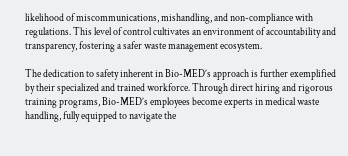likelihood of miscommunications, mishandling, and non-compliance with regulations. This level of control cultivates an environment of accountability and transparency, fostering a safer waste management ecosystem.

The dedication to safety inherent in Bio-MED’s approach is further exemplified by their specialized and trained workforce. Through direct hiring and rigorous training programs, Bio-MED’s employees become experts in medical waste handling, fully equipped to navigate the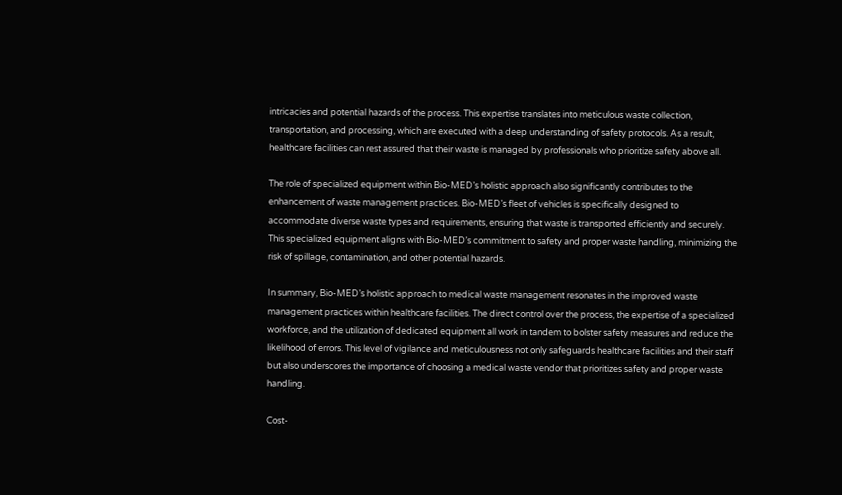intricacies and potential hazards of the process. This expertise translates into meticulous waste collection, transportation, and processing, which are executed with a deep understanding of safety protocols. As a result, healthcare facilities can rest assured that their waste is managed by professionals who prioritize safety above all.

The role of specialized equipment within Bio-MED’s holistic approach also significantly contributes to the enhancement of waste management practices. Bio-MED’s fleet of vehicles is specifically designed to accommodate diverse waste types and requirements, ensuring that waste is transported efficiently and securely. This specialized equipment aligns with Bio-MED’s commitment to safety and proper waste handling, minimizing the risk of spillage, contamination, and other potential hazards.

In summary, Bio-MED’s holistic approach to medical waste management resonates in the improved waste management practices within healthcare facilities. The direct control over the process, the expertise of a specialized workforce, and the utilization of dedicated equipment all work in tandem to bolster safety measures and reduce the likelihood of errors. This level of vigilance and meticulousness not only safeguards healthcare facilities and their staff but also underscores the importance of choosing a medical waste vendor that prioritizes safety and proper waste handling.

Cost-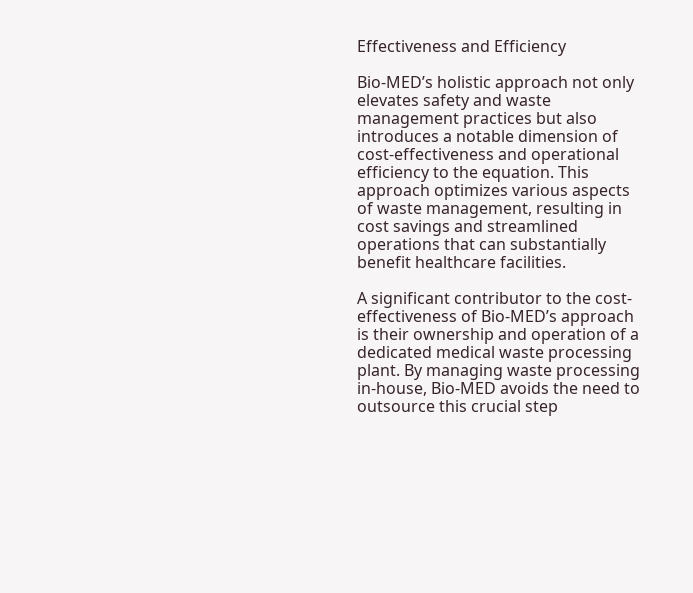Effectiveness and Efficiency

Bio-MED’s holistic approach not only elevates safety and waste management practices but also introduces a notable dimension of cost-effectiveness and operational efficiency to the equation. This approach optimizes various aspects of waste management, resulting in cost savings and streamlined operations that can substantially benefit healthcare facilities.

A significant contributor to the cost-effectiveness of Bio-MED’s approach is their ownership and operation of a dedicated medical waste processing plant. By managing waste processing in-house, Bio-MED avoids the need to outsource this crucial step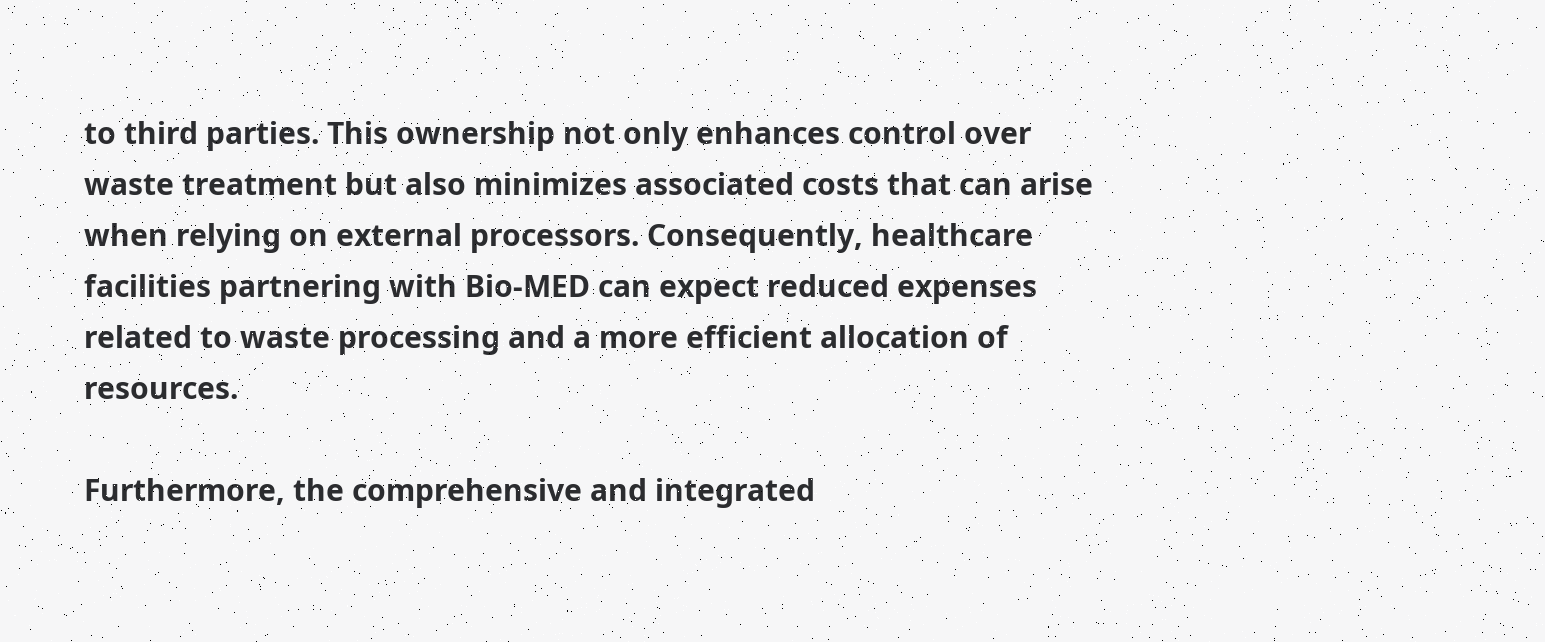to third parties. This ownership not only enhances control over waste treatment but also minimizes associated costs that can arise when relying on external processors. Consequently, healthcare facilities partnering with Bio-MED can expect reduced expenses related to waste processing and a more efficient allocation of resources.

Furthermore, the comprehensive and integrated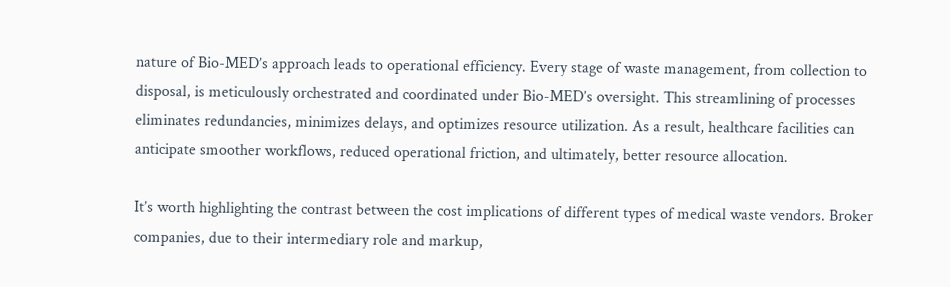nature of Bio-MED’s approach leads to operational efficiency. Every stage of waste management, from collection to disposal, is meticulously orchestrated and coordinated under Bio-MED’s oversight. This streamlining of processes eliminates redundancies, minimizes delays, and optimizes resource utilization. As a result, healthcare facilities can anticipate smoother workflows, reduced operational friction, and ultimately, better resource allocation.

It’s worth highlighting the contrast between the cost implications of different types of medical waste vendors. Broker companies, due to their intermediary role and markup,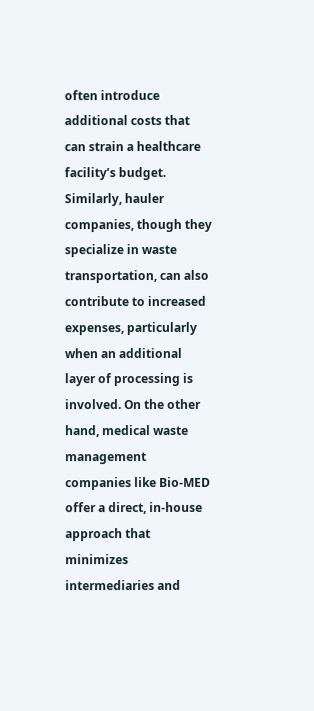often introduce additional costs that can strain a healthcare facility’s budget. Similarly, hauler companies, though they specialize in waste transportation, can also contribute to increased expenses, particularly when an additional layer of processing is involved. On the other hand, medical waste management companies like Bio-MED offer a direct, in-house approach that minimizes intermediaries and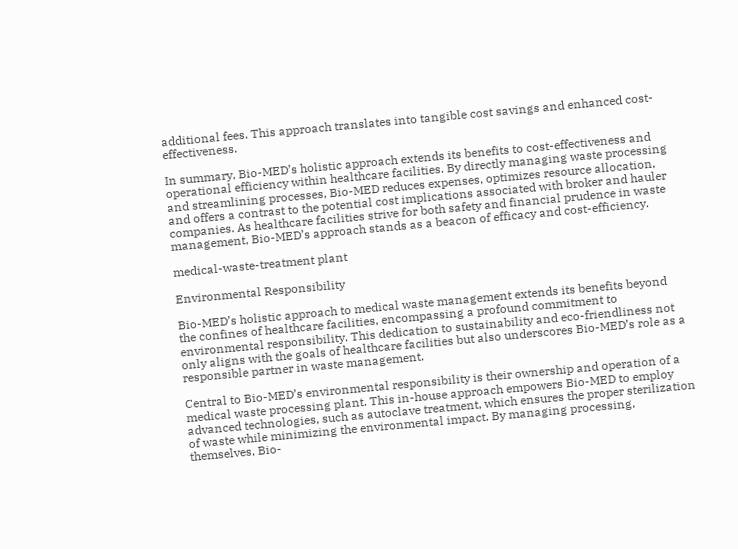additional fees. This approach translates into tangible cost savings and enhanced cost-effectiveness.

In summary, Bio-MED’s holistic approach extends its benefits to cost-effectiveness and operational efficiency within healthcare facilities. By directly managing waste processing and streamlining processes, Bio-MED reduces expenses, optimizes resource allocation, and offers a contrast to the potential cost implications associated with broker and hauler companies. As healthcare facilities strive for both safety and financial prudence in waste management, Bio-MED’s approach stands as a beacon of efficacy and cost-efficiency.

medical-waste-treatment plant

Environmental Responsibility

Bio-MED’s holistic approach to medical waste management extends its benefits beyond the confines of healthcare facilities, encompassing a profound commitment to environmental responsibility. This dedication to sustainability and eco-friendliness not only aligns with the goals of healthcare facilities but also underscores Bio-MED’s role as a responsible partner in waste management.

Central to Bio-MED’s environmental responsibility is their ownership and operation of a medical waste processing plant. This in-house approach empowers Bio-MED to employ advanced technologies, such as autoclave treatment, which ensures the proper sterilization of waste while minimizing the environmental impact. By managing processing, themselves, Bio-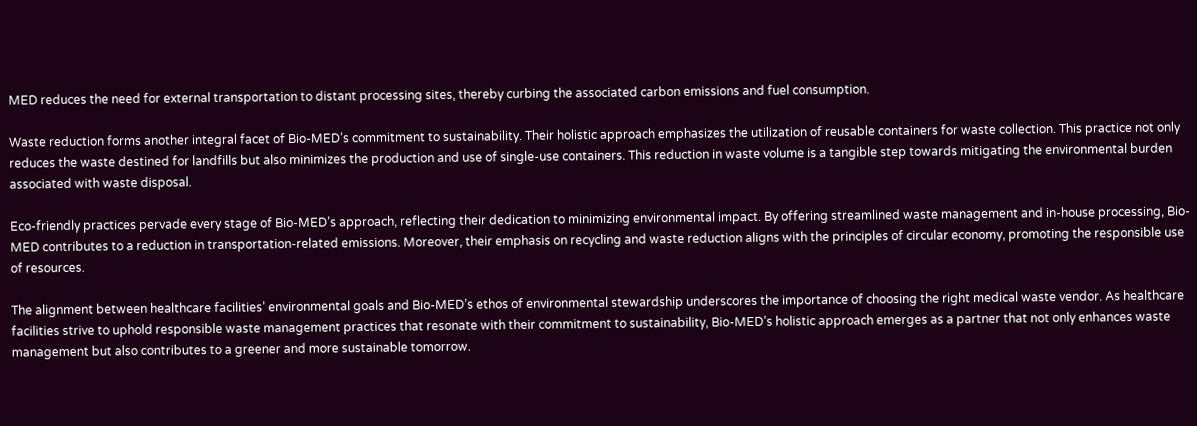MED reduces the need for external transportation to distant processing sites, thereby curbing the associated carbon emissions and fuel consumption.

Waste reduction forms another integral facet of Bio-MED’s commitment to sustainability. Their holistic approach emphasizes the utilization of reusable containers for waste collection. This practice not only reduces the waste destined for landfills but also minimizes the production and use of single-use containers. This reduction in waste volume is a tangible step towards mitigating the environmental burden associated with waste disposal.

Eco-friendly practices pervade every stage of Bio-MED’s approach, reflecting their dedication to minimizing environmental impact. By offering streamlined waste management and in-house processing, Bio-MED contributes to a reduction in transportation-related emissions. Moreover, their emphasis on recycling and waste reduction aligns with the principles of circular economy, promoting the responsible use of resources.

The alignment between healthcare facilities’ environmental goals and Bio-MED’s ethos of environmental stewardship underscores the importance of choosing the right medical waste vendor. As healthcare facilities strive to uphold responsible waste management practices that resonate with their commitment to sustainability, Bio-MED’s holistic approach emerges as a partner that not only enhances waste management but also contributes to a greener and more sustainable tomorrow.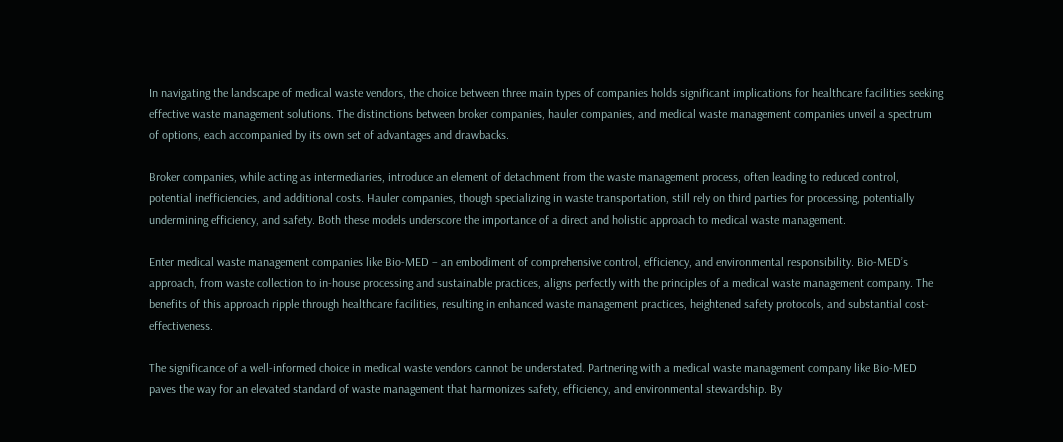In navigating the landscape of medical waste vendors, the choice between three main types of companies holds significant implications for healthcare facilities seeking effective waste management solutions. The distinctions between broker companies, hauler companies, and medical waste management companies unveil a spectrum of options, each accompanied by its own set of advantages and drawbacks.

Broker companies, while acting as intermediaries, introduce an element of detachment from the waste management process, often leading to reduced control, potential inefficiencies, and additional costs. Hauler companies, though specializing in waste transportation, still rely on third parties for processing, potentially undermining efficiency, and safety. Both these models underscore the importance of a direct and holistic approach to medical waste management.

Enter medical waste management companies like Bio-MED – an embodiment of comprehensive control, efficiency, and environmental responsibility. Bio-MED’s approach, from waste collection to in-house processing and sustainable practices, aligns perfectly with the principles of a medical waste management company. The benefits of this approach ripple through healthcare facilities, resulting in enhanced waste management practices, heightened safety protocols, and substantial cost-effectiveness.

The significance of a well-informed choice in medical waste vendors cannot be understated. Partnering with a medical waste management company like Bio-MED paves the way for an elevated standard of waste management that harmonizes safety, efficiency, and environmental stewardship. By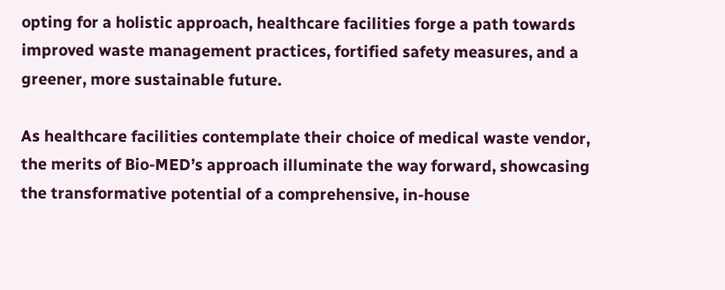opting for a holistic approach, healthcare facilities forge a path towards improved waste management practices, fortified safety measures, and a greener, more sustainable future.

As healthcare facilities contemplate their choice of medical waste vendor, the merits of Bio-MED’s approach illuminate the way forward, showcasing the transformative potential of a comprehensive, in-house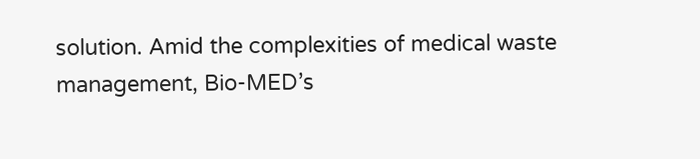solution. Amid the complexities of medical waste management, Bio-MED’s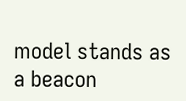model stands as a beacon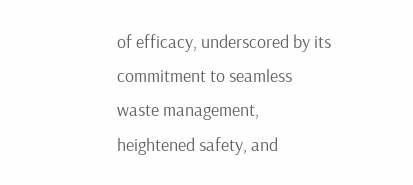of efficacy, underscored by its commitment to seamless waste management, heightened safety, and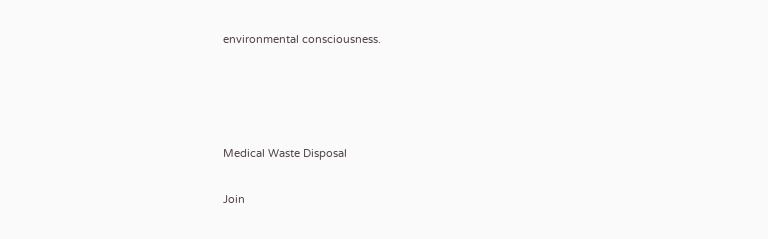environmental consciousness.




Medical Waste Disposal

Join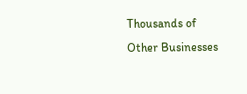Thousands of Other Businesses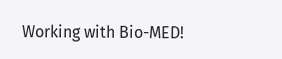Working with Bio-MED!